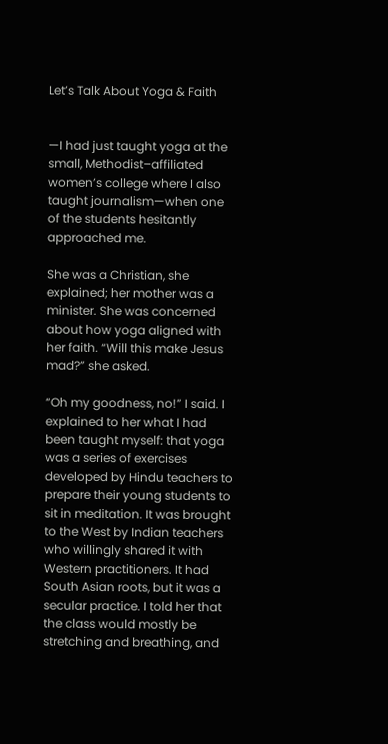Let’s Talk About Yoga & Faith


—I had just taught yoga at the small, Methodist–affiliated women’s college where I also taught journalism—when one of the students hesitantly approached me.

She was a Christian, she explained; her mother was a minister. She was concerned about how yoga aligned with her faith. “Will this make Jesus mad?” she asked.

“Oh my goodness, no!” I said. I explained to her what I had been taught myself: that yoga was a series of exercises developed by Hindu teachers to prepare their young students to sit in meditation. It was brought to the West by Indian teachers who willingly shared it with Western practitioners. It had South Asian roots, but it was a secular practice. I told her that the class would mostly be stretching and breathing, and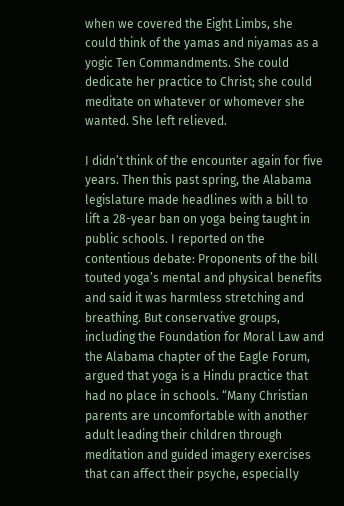when we covered the Eight Limbs, she could think of the yamas and niyamas as a yogic Ten Commandments. She could dedicate her practice to Christ; she could meditate on whatever or whomever she wanted. She left relieved.

I didn’t think of the encounter again for five years. Then this past spring, the Alabama legislature made headlines with a bill to lift a 28-year ban on yoga being taught in public schools. I reported on the contentious debate: Proponents of the bill touted yoga’s mental and physical benefits and said it was harmless stretching and breathing. But conservative groups, including the Foundation for Moral Law and the Alabama chapter of the Eagle Forum, argued that yoga is a Hindu practice that had no place in schools. “Many Christian parents are uncomfortable with another adult leading their children through meditation and guided imagery exercises that can affect their psyche, especially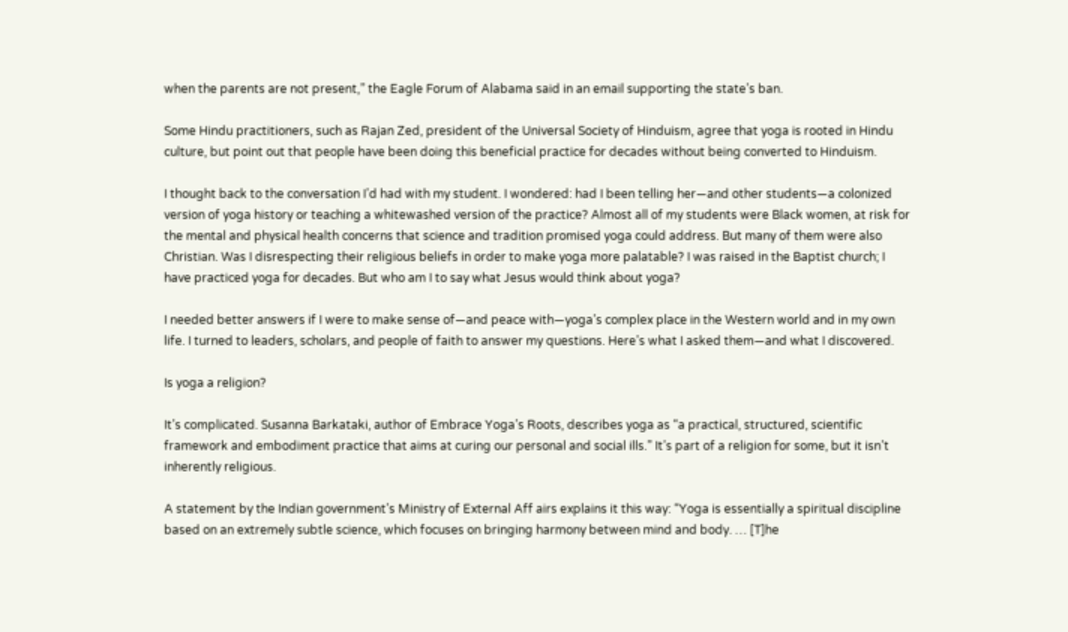when the parents are not present,” the Eagle Forum of Alabama said in an email supporting the state’s ban.

Some Hindu practitioners, such as Rajan Zed, president of the Universal Society of Hinduism, agree that yoga is rooted in Hindu culture, but point out that people have been doing this beneficial practice for decades without being converted to Hinduism.

I thought back to the conversation I’d had with my student. I wondered: had I been telling her—and other students—a colonized version of yoga history or teaching a whitewashed version of the practice? Almost all of my students were Black women, at risk for the mental and physical health concerns that science and tradition promised yoga could address. But many of them were also Christian. Was I disrespecting their religious beliefs in order to make yoga more palatable? I was raised in the Baptist church; I have practiced yoga for decades. But who am I to say what Jesus would think about yoga?

I needed better answers if I were to make sense of—and peace with—yoga’s complex place in the Western world and in my own life. I turned to leaders, scholars, and people of faith to answer my questions. Here’s what I asked them—and what I discovered.

Is yoga a religion?

It’s complicated. Susanna Barkataki, author of Embrace Yoga’s Roots, describes yoga as “a practical, structured, scientific framework and embodiment practice that aims at curing our personal and social ills.” It’s part of a religion for some, but it isn’t inherently religious.

A statement by the Indian government’s Ministry of External Aff airs explains it this way: “Yoga is essentially a spiritual discipline based on an extremely subtle science, which focuses on bringing harmony between mind and body. … [T]he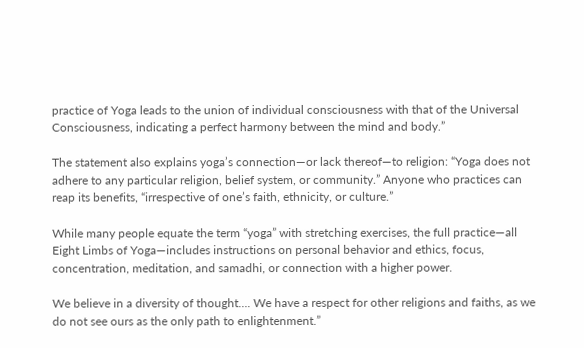practice of Yoga leads to the union of individual consciousness with that of the Universal Consciousness, indicating a perfect harmony between the mind and body.”

The statement also explains yoga’s connection—or lack thereof—to religion: “Yoga does not adhere to any particular religion, belief system, or community.” Anyone who practices can reap its benefits, “irrespective of one’s faith, ethnicity, or culture.”

While many people equate the term “yoga” with stretching exercises, the full practice—all Eight Limbs of Yoga—includes instructions on personal behavior and ethics, focus, concentration, meditation, and samadhi, or connection with a higher power.

We believe in a diversity of thought…. We have a respect for other religions and faiths, as we do not see ours as the only path to enlightenment.”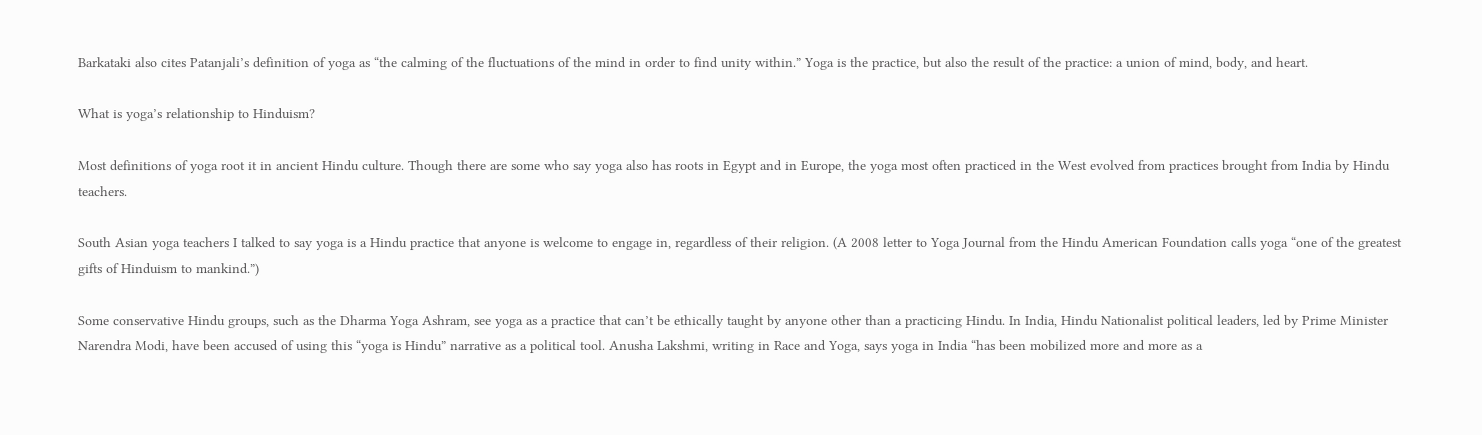Barkataki also cites Patanjali’s definition of yoga as “the calming of the fluctuations of the mind in order to find unity within.” Yoga is the practice, but also the result of the practice: a union of mind, body, and heart.

What is yoga’s relationship to Hinduism?

Most definitions of yoga root it in ancient Hindu culture. Though there are some who say yoga also has roots in Egypt and in Europe, the yoga most often practiced in the West evolved from practices brought from India by Hindu teachers.

South Asian yoga teachers I talked to say yoga is a Hindu practice that anyone is welcome to engage in, regardless of their religion. (A 2008 letter to Yoga Journal from the Hindu American Foundation calls yoga “one of the greatest gifts of Hinduism to mankind.”)

Some conservative Hindu groups, such as the Dharma Yoga Ashram, see yoga as a practice that can’t be ethically taught by anyone other than a practicing Hindu. In India, Hindu Nationalist political leaders, led by Prime Minister Narendra Modi, have been accused of using this “yoga is Hindu” narrative as a political tool. Anusha Lakshmi, writing in Race and Yoga, says yoga in India “has been mobilized more and more as a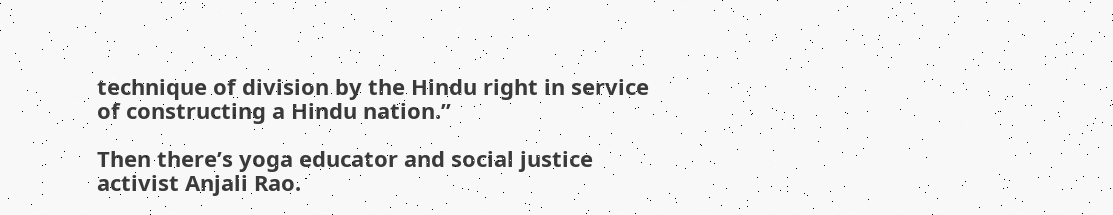technique of division by the Hindu right in service of constructing a Hindu nation.”

Then there’s yoga educator and social justice activist Anjali Rao.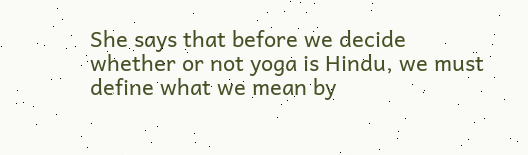She says that before we decide whether or not yoga is Hindu, we must define what we mean by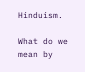Hinduism.

What do we mean by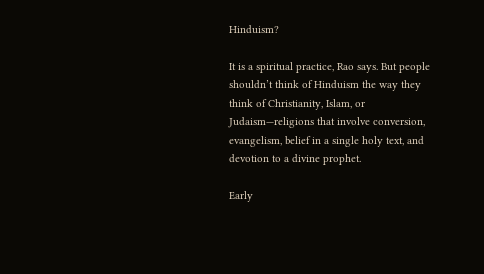Hinduism?

It is a spiritual practice, Rao says. But people shouldn’t think of Hinduism the way they think of Christianity, Islam, or Judaism—religions that involve conversion, evangelism, belief in a single holy text, and devotion to a divine prophet.

Early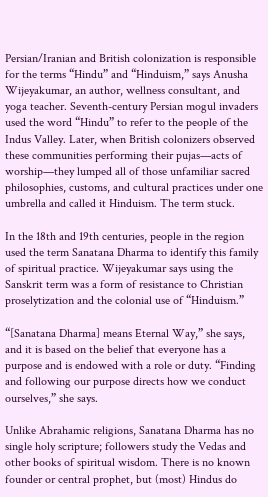Persian/Iranian and British colonization is responsible for the terms “Hindu” and “Hinduism,” says Anusha Wijeyakumar, an author, wellness consultant, and yoga teacher. Seventh-century Persian mogul invaders used the word “Hindu” to refer to the people of the Indus Valley. Later, when British colonizers observed these communities performing their pujas—acts of worship—they lumped all of those unfamiliar sacred philosophies, customs, and cultural practices under one umbrella and called it Hinduism. The term stuck.

In the 18th and 19th centuries, people in the region used the term Sanatana Dharma to identify this family of spiritual practice. Wijeyakumar says using the Sanskrit term was a form of resistance to Christian proselytization and the colonial use of “Hinduism.”

“[Sanatana Dharma] means Eternal Way,” she says, and it is based on the belief that everyone has a purpose and is endowed with a role or duty. “Finding and following our purpose directs how we conduct ourselves,” she says.

Unlike Abrahamic religions, Sanatana Dharma has no single holy scripture; followers study the Vedas and other books of spiritual wisdom. There is no known founder or central prophet, but (most) Hindus do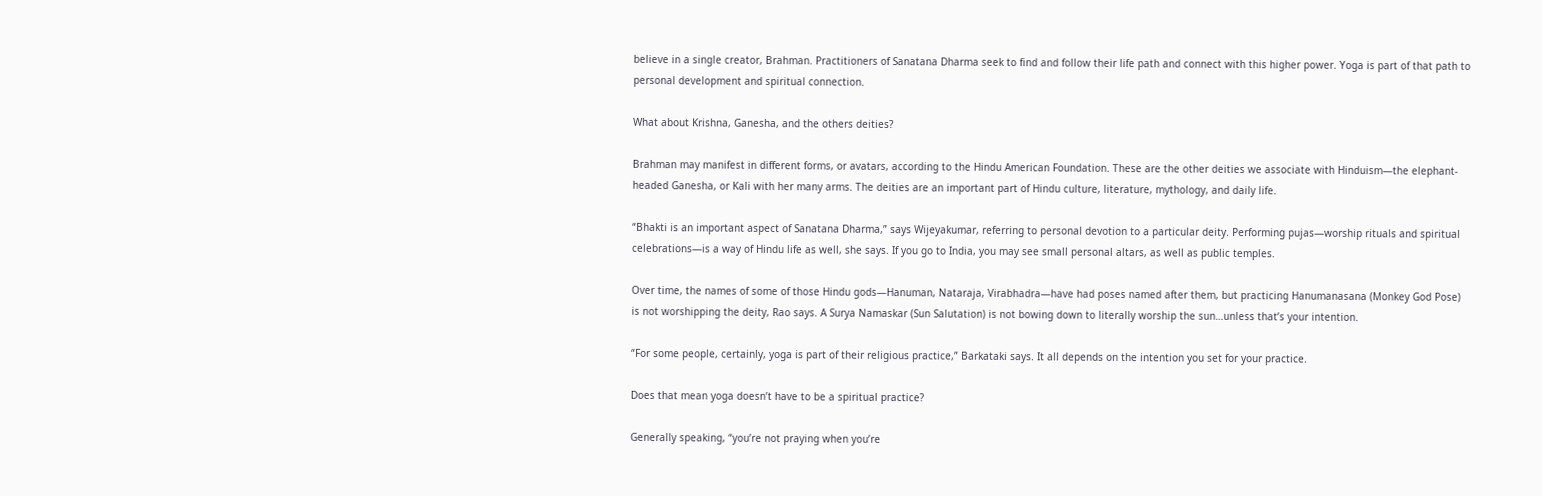believe in a single creator, Brahman. Practitioners of Sanatana Dharma seek to find and follow their life path and connect with this higher power. Yoga is part of that path to personal development and spiritual connection.

What about Krishna, Ganesha, and the others deities?

Brahman may manifest in different forms, or avatars, according to the Hindu American Foundation. These are the other deities we associate with Hinduism—the elephant-headed Ganesha, or Kali with her many arms. The deities are an important part of Hindu culture, literature, mythology, and daily life.

“Bhakti is an important aspect of Sanatana Dharma,” says Wijeyakumar, referring to personal devotion to a particular deity. Performing pujas—worship rituals and spiritual celebrations—is a way of Hindu life as well, she says. If you go to India, you may see small personal altars, as well as public temples.

Over time, the names of some of those Hindu gods—Hanuman, Nataraja, Virabhadra—have had poses named after them, but practicing Hanumanasana (Monkey God Pose) is not worshipping the deity, Rao says. A Surya Namaskar (Sun Salutation) is not bowing down to literally worship the sun…unless that’s your intention.

“For some people, certainly, yoga is part of their religious practice,” Barkataki says. It all depends on the intention you set for your practice.

Does that mean yoga doesn’t have to be a spiritual practice?

Generally speaking, “you’re not praying when you’re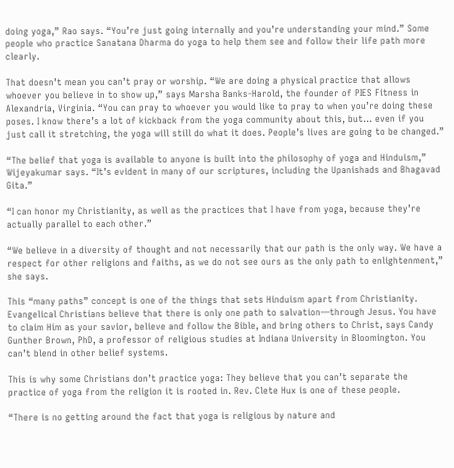doing yoga,” Rao says. “You’re just going internally and you’re understanding your mind.” Some people who practice Sanatana Dharma do yoga to help them see and follow their life path more clearly.

That doesn’t mean you can’t pray or worship. “We are doing a physical practice that allows whoever you believe in to show up,” says Marsha Banks-Harold, the founder of PIES Fitness in Alexandria, Virginia. “You can pray to whoever you would like to pray to when you’re doing these poses. I know there’s a lot of kickback from the yoga community about this, but… even if you just call it stretching, the yoga will still do what it does. People’s lives are going to be changed.”

“The belief that yoga is available to anyone is built into the philosophy of yoga and Hinduism,” Wijeyakumar says. “It’s evident in many of our scriptures, including the Upanishads and Bhagavad Gita.”

“I can honor my Christianity, as well as the practices that I have from yoga, because they’re actually parallel to each other.”

“We believe in a diversity of thought and not necessarily that our path is the only way. We have a respect for other religions and faiths, as we do not see ours as the only path to enlightenment,” she says.

This “many paths” concept is one of the things that sets Hinduism apart from Christianity. Evangelical Christians believe that there is only one path to salvation—through Jesus. You have to claim Him as your savior, believe and follow the Bible, and bring others to Christ, says Candy Gunther Brown, PhD, a professor of religious studies at Indiana University in Bloomington. You can’t blend in other belief systems.

This is why some Christians don’t practice yoga: They believe that you can’t separate the practice of yoga from the religion it is rooted in. Rev. Clete Hux is one of these people.

“There is no getting around the fact that yoga is religious by nature and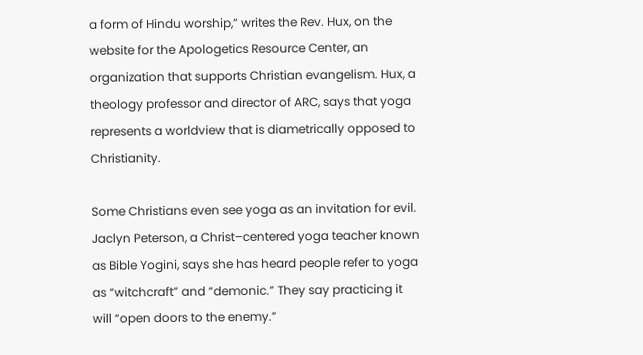a form of Hindu worship,” writes the Rev. Hux, on the website for the Apologetics Resource Center, an organization that supports Christian evangelism. Hux, a theology professor and director of ARC, says that yoga represents a worldview that is diametrically opposed to Christianity.

Some Christians even see yoga as an invitation for evil. Jaclyn Peterson, a Christ–centered yoga teacher known as Bible Yogini, says she has heard people refer to yoga as “witchcraft” and “demonic.” They say practicing it will “open doors to the enemy.”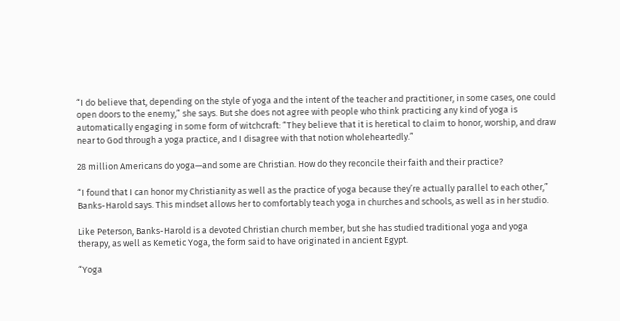“I do believe that, depending on the style of yoga and the intent of the teacher and practitioner, in some cases, one could open doors to the enemy,” she says. But she does not agree with people who think practicing any kind of yoga is automatically engaging in some form of witchcraft: “They believe that it is heretical to claim to honor, worship, and draw near to God through a yoga practice, and I disagree with that notion wholeheartedly.”

28 million Americans do yoga—and some are Christian. How do they reconcile their faith and their practice?

“I found that I can honor my Christianity as well as the practice of yoga because they’re actually parallel to each other,” Banks-Harold says. This mindset allows her to comfortably teach yoga in churches and schools, as well as in her studio.

Like Peterson, Banks-Harold is a devoted Christian church member, but she has studied traditional yoga and yoga therapy, as well as Kemetic Yoga, the form said to have originated in ancient Egypt.

“Yoga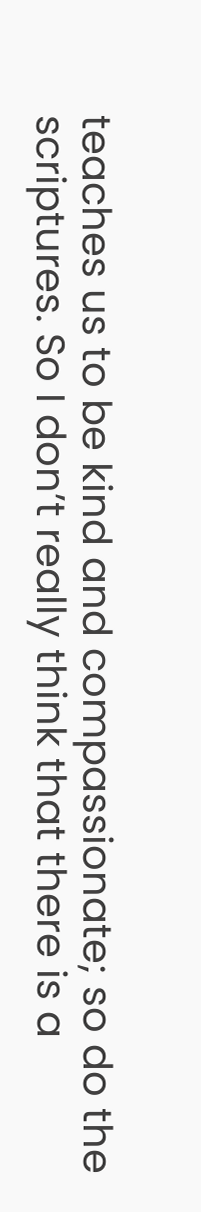teaches us to be kind and compassionate; so do the scriptures. So I don’t really think that there is a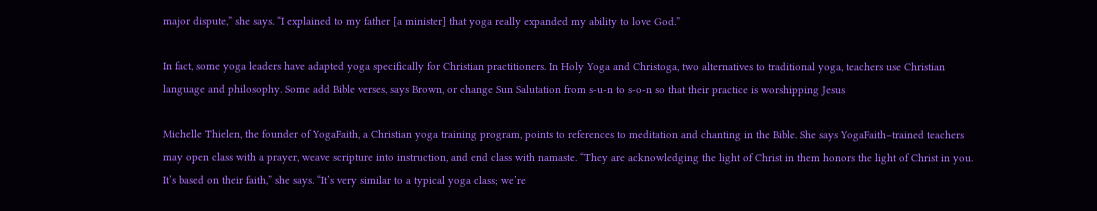major dispute,” she says. “I explained to my father [a minister] that yoga really expanded my ability to love God.”

In fact, some yoga leaders have adapted yoga specifically for Christian practitioners. In Holy Yoga and Christoga, two alternatives to traditional yoga, teachers use Christian language and philosophy. Some add Bible verses, says Brown, or change Sun Salutation from s-u-n to s-o-n so that their practice is worshipping Jesus

Michelle Thielen, the founder of YogaFaith, a Christian yoga training program, points to references to meditation and chanting in the Bible. She says YogaFaith–trained teachers may open class with a prayer, weave scripture into instruction, and end class with namaste. “They are acknowledging the light of Christ in them honors the light of Christ in you. It’s based on their faith,” she says. “It’s very similar to a typical yoga class; we’re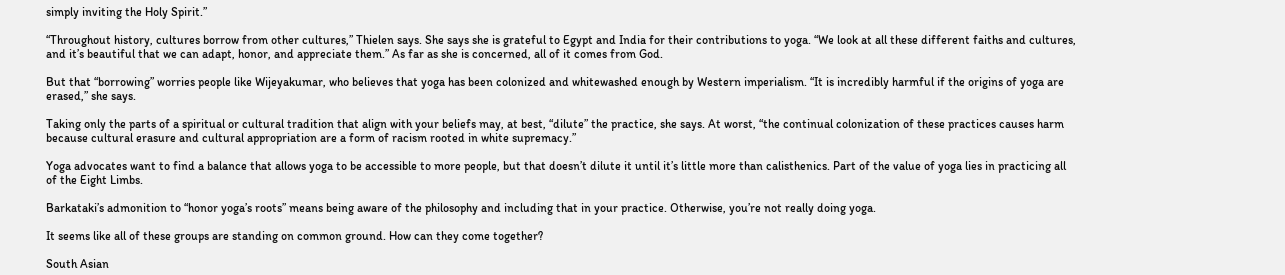simply inviting the Holy Spirit.”

“Throughout history, cultures borrow from other cultures,” Thielen says. She says she is grateful to Egypt and India for their contributions to yoga. “We look at all these different faiths and cultures, and it’s beautiful that we can adapt, honor, and appreciate them.” As far as she is concerned, all of it comes from God.

But that “borrowing” worries people like Wijeyakumar, who believes that yoga has been colonized and whitewashed enough by Western imperialism. “It is incredibly harmful if the origins of yoga are erased,” she says.

Taking only the parts of a spiritual or cultural tradition that align with your beliefs may, at best, “dilute” the practice, she says. At worst, “the continual colonization of these practices causes harm because cultural erasure and cultural appropriation are a form of racism rooted in white supremacy.”

Yoga advocates want to find a balance that allows yoga to be accessible to more people, but that doesn’t dilute it until it’s little more than calisthenics. Part of the value of yoga lies in practicing all of the Eight Limbs.

Barkataki’s admonition to “honor yoga’s roots” means being aware of the philosophy and including that in your practice. Otherwise, you’re not really doing yoga.

It seems like all of these groups are standing on common ground. How can they come together?

South Asian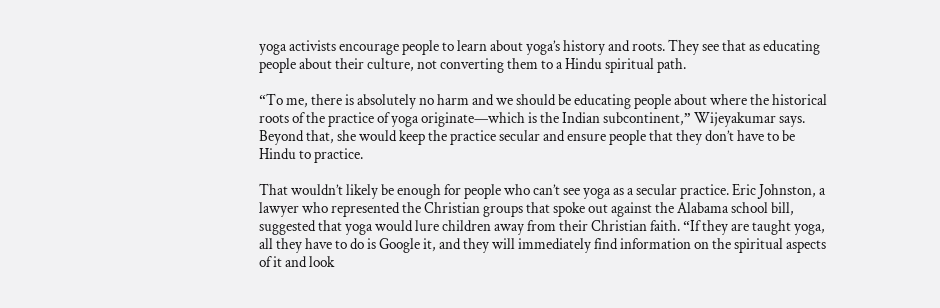yoga activists encourage people to learn about yoga’s history and roots. They see that as educating people about their culture, not converting them to a Hindu spiritual path.

“To me, there is absolutely no harm and we should be educating people about where the historical roots of the practice of yoga originate—which is the Indian subcontinent,” Wijeyakumar says. Beyond that, she would keep the practice secular and ensure people that they don’t have to be Hindu to practice.

That wouldn’t likely be enough for people who can’t see yoga as a secular practice. Eric Johnston, a lawyer who represented the Christian groups that spoke out against the Alabama school bill, suggested that yoga would lure children away from their Christian faith. “If they are taught yoga, all they have to do is Google it, and they will immediately find information on the spiritual aspects of it and look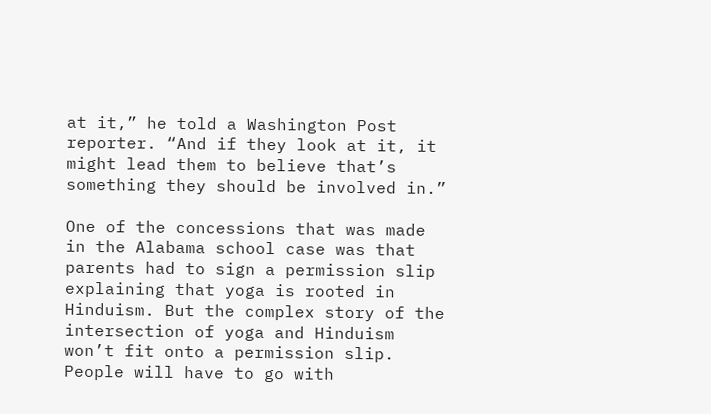at it,” he told a Washington Post reporter. “And if they look at it, it might lead them to believe that’s something they should be involved in.”

One of the concessions that was made in the Alabama school case was that parents had to sign a permission slip explaining that yoga is rooted in Hinduism. But the complex story of the intersection of yoga and Hinduism won’t fit onto a permission slip. People will have to go with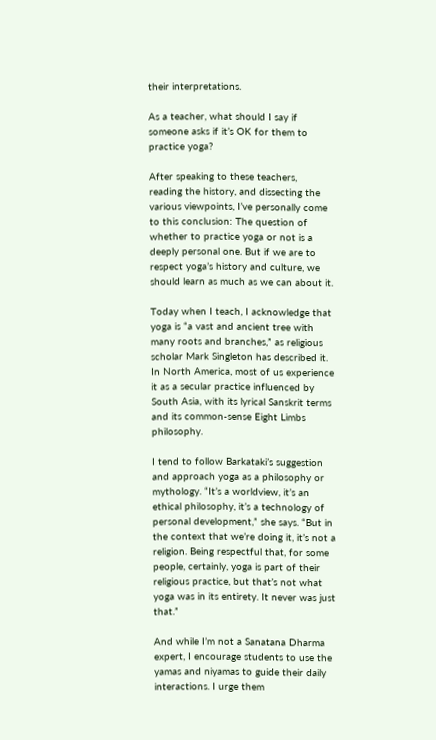their interpretations.

As a teacher, what should I say if someone asks if it’s OK for them to practice yoga?

After speaking to these teachers, reading the history, and dissecting the various viewpoints, I’ve personally come to this conclusion: The question of whether to practice yoga or not is a deeply personal one. But if we are to respect yoga’s history and culture, we should learn as much as we can about it.

Today when I teach, I acknowledge that yoga is “a vast and ancient tree with many roots and branches,” as religious scholar Mark Singleton has described it. In North America, most of us experience it as a secular practice influenced by South Asia, with its lyrical Sanskrit terms and its common-sense Eight Limbs philosophy.

I tend to follow Barkataki’s suggestion and approach yoga as a philosophy or mythology. “It’s a worldview, it’s an ethical philosophy, it’s a technology of personal development,” she says. “But in the context that we’re doing it, it’s not a religion. Being respectful that, for some people, certainly, yoga is part of their religious practice, but that’s not what yoga was in its entirety. It never was just that.”

And while I’m not a Sanatana Dharma expert, I encourage students to use the yamas and niyamas to guide their daily interactions. I urge them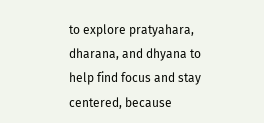to explore pratyahara, dharana, and dhyana to help find focus and stay centered, because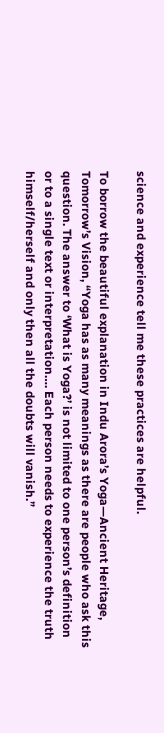science and experience tell me these practices are helpful.

To borrow the beautiful explanation in Indu Arora’s Yoga—Ancient Heritage, Tomorrow’s Vision, “Yoga has as many meanings as there are people who ask this question. The answer to ‘What is Yoga?’ is not limited to one person’s definition or to a single text or interpretation…. Each person needs to experience the truth himself/herself and only then all the doubts will vanish.”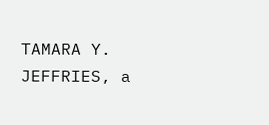TAMARA Y. JEFFRIES, a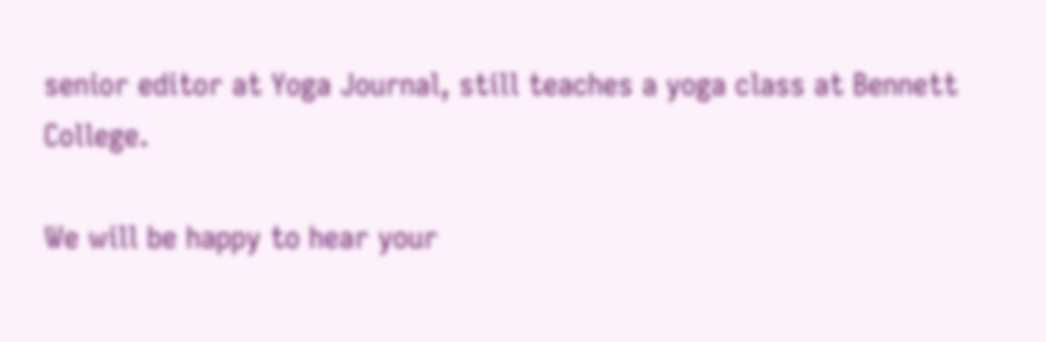senior editor at Yoga Journal, still teaches a yoga class at Bennett College.

We will be happy to hear your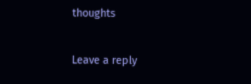thoughts

Leave a reply